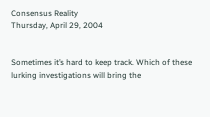Consensus Reality
Thursday, April 29, 2004


Sometimes it’s hard to keep track. Which of these lurking investigations will bring the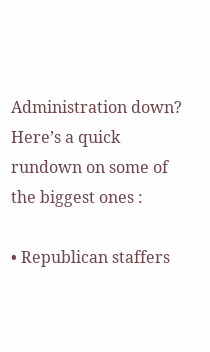Administration down? Here’s a quick rundown on some of the biggest ones :

• Republican staffers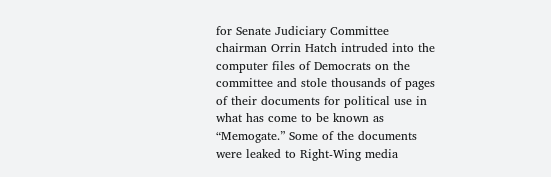for Senate Judiciary Committee chairman Orrin Hatch intruded into the computer files of Democrats on the committee and stole thousands of pages of their documents for political use in what has come to be known as “Memogate.” Some of the documents were leaked to Right-Wing media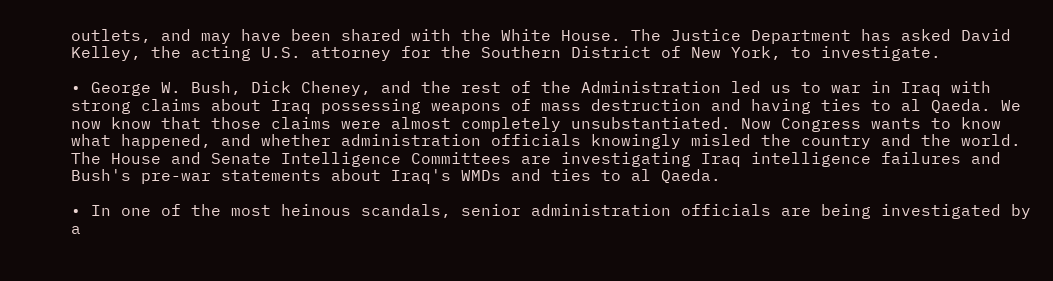outlets, and may have been shared with the White House. The Justice Department has asked David Kelley, the acting U.S. attorney for the Southern District of New York, to investigate.

• George W. Bush, Dick Cheney, and the rest of the Administration led us to war in Iraq with strong claims about Iraq possessing weapons of mass destruction and having ties to al Qaeda. We now know that those claims were almost completely unsubstantiated. Now Congress wants to know what happened, and whether administration officials knowingly misled the country and the world. The House and Senate Intelligence Committees are investigating Iraq intelligence failures and Bush's pre-war statements about Iraq's WMDs and ties to al Qaeda.

• In one of the most heinous scandals, senior administration officials are being investigated by a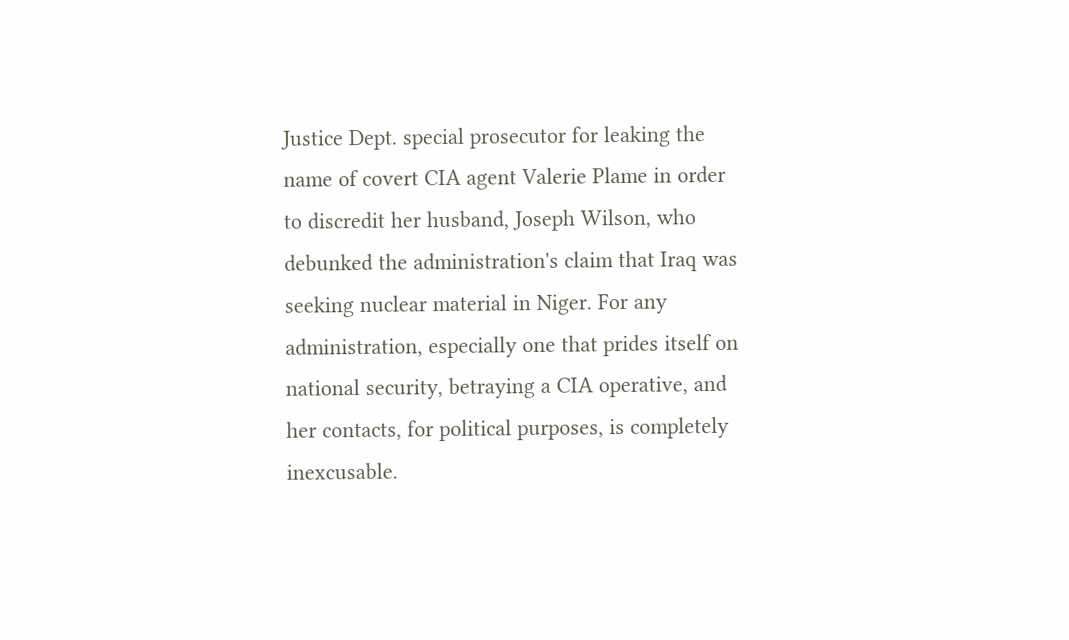Justice Dept. special prosecutor for leaking the name of covert CIA agent Valerie Plame in order to discredit her husband, Joseph Wilson, who debunked the administration's claim that Iraq was seeking nuclear material in Niger. For any administration, especially one that prides itself on national security, betraying a CIA operative, and her contacts, for political purposes, is completely inexcusable.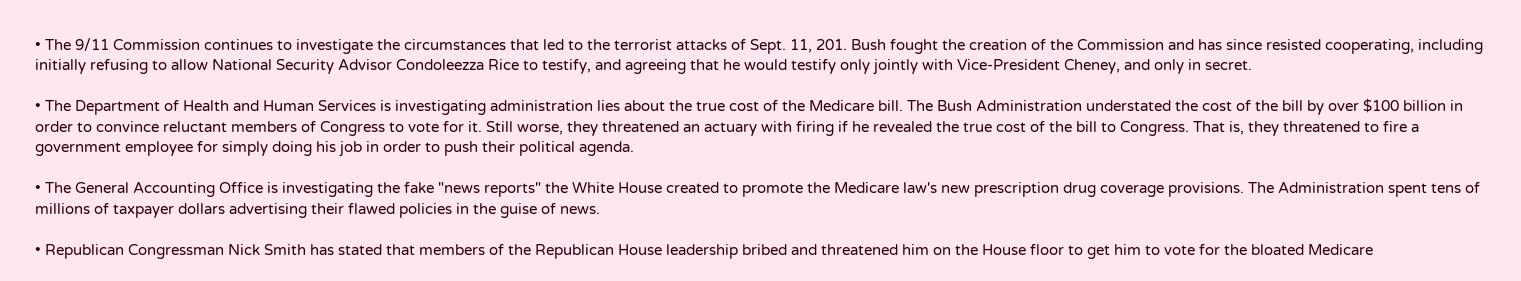• The 9/11 Commission continues to investigate the circumstances that led to the terrorist attacks of Sept. 11, 201. Bush fought the creation of the Commission and has since resisted cooperating, including initially refusing to allow National Security Advisor Condoleezza Rice to testify, and agreeing that he would testify only jointly with Vice-President Cheney, and only in secret.

• The Department of Health and Human Services is investigating administration lies about the true cost of the Medicare bill. The Bush Administration understated the cost of the bill by over $100 billion in order to convince reluctant members of Congress to vote for it. Still worse, they threatened an actuary with firing if he revealed the true cost of the bill to Congress. That is, they threatened to fire a government employee for simply doing his job in order to push their political agenda.

• The General Accounting Office is investigating the fake "news reports" the White House created to promote the Medicare law's new prescription drug coverage provisions. The Administration spent tens of millions of taxpayer dollars advertising their flawed policies in the guise of news.

• Republican Congressman Nick Smith has stated that members of the Republican House leadership bribed and threatened him on the House floor to get him to vote for the bloated Medicare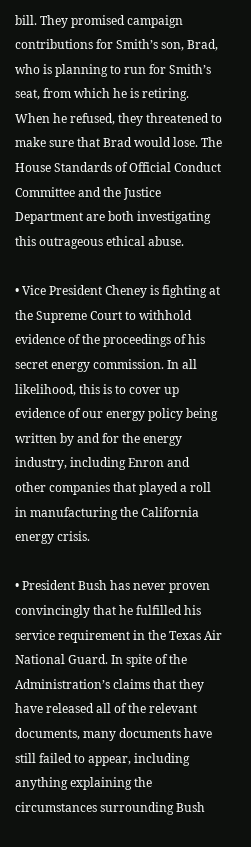bill. They promised campaign contributions for Smith’s son, Brad, who is planning to run for Smith’s seat, from which he is retiring. When he refused, they threatened to make sure that Brad would lose. The House Standards of Official Conduct Committee and the Justice Department are both investigating this outrageous ethical abuse.

• Vice President Cheney is fighting at the Supreme Court to withhold evidence of the proceedings of his secret energy commission. In all likelihood, this is to cover up evidence of our energy policy being written by and for the energy industry, including Enron and other companies that played a roll in manufacturing the California energy crisis.

• President Bush has never proven convincingly that he fulfilled his service requirement in the Texas Air National Guard. In spite of the Administration’s claims that they have released all of the relevant documents, many documents have still failed to appear, including anything explaining the circumstances surrounding Bush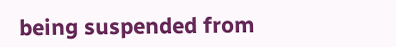being suspended from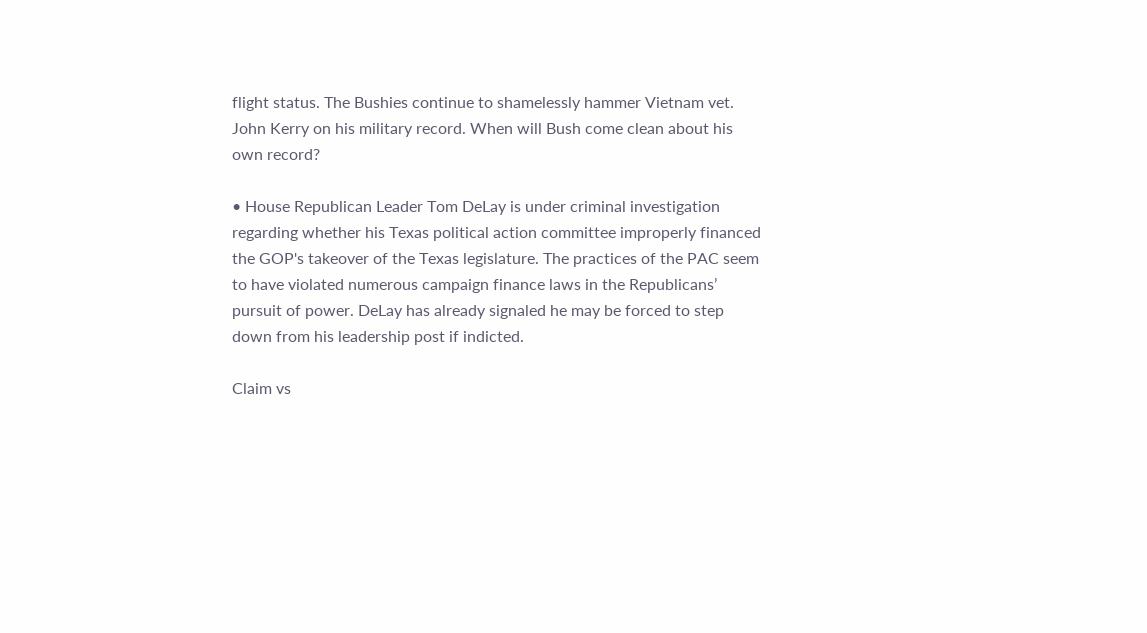flight status. The Bushies continue to shamelessly hammer Vietnam vet. John Kerry on his military record. When will Bush come clean about his own record?

• House Republican Leader Tom DeLay is under criminal investigation regarding whether his Texas political action committee improperly financed the GOP's takeover of the Texas legislature. The practices of the PAC seem to have violated numerous campaign finance laws in the Republicans’ pursuit of power. DeLay has already signaled he may be forced to step down from his leadership post if indicted.

Claim vs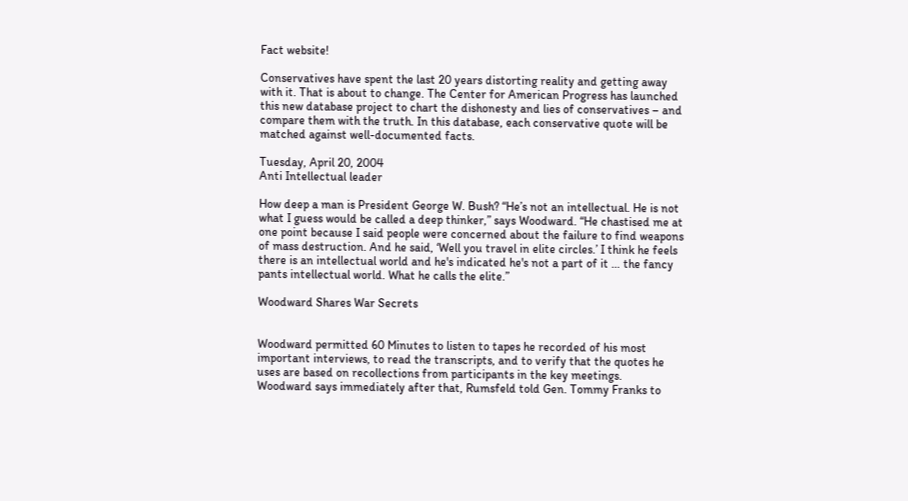Fact website!

Conservatives have spent the last 20 years distorting reality and getting away with it. That is about to change. The Center for American Progress has launched this new database project to chart the dishonesty and lies of conservatives – and compare them with the truth. In this database, each conservative quote will be matched against well-documented facts.

Tuesday, April 20, 2004
Anti Intellectual leader

How deep a man is President George W. Bush? “He’s not an intellectual. He is not what I guess would be called a deep thinker,” says Woodward. “He chastised me at one point because I said people were concerned about the failure to find weapons of mass destruction. And he said, ‘Well you travel in elite circles.’ I think he feels there is an intellectual world and he's indicated he's not a part of it … the fancy pants intellectual world. What he calls the elite.”

Woodward Shares War Secrets


Woodward permitted 60 Minutes to listen to tapes he recorded of his most important interviews, to read the transcripts, and to verify that the quotes he uses are based on recollections from participants in the key meetings.
Woodward says immediately after that, Rumsfeld told Gen. Tommy Franks to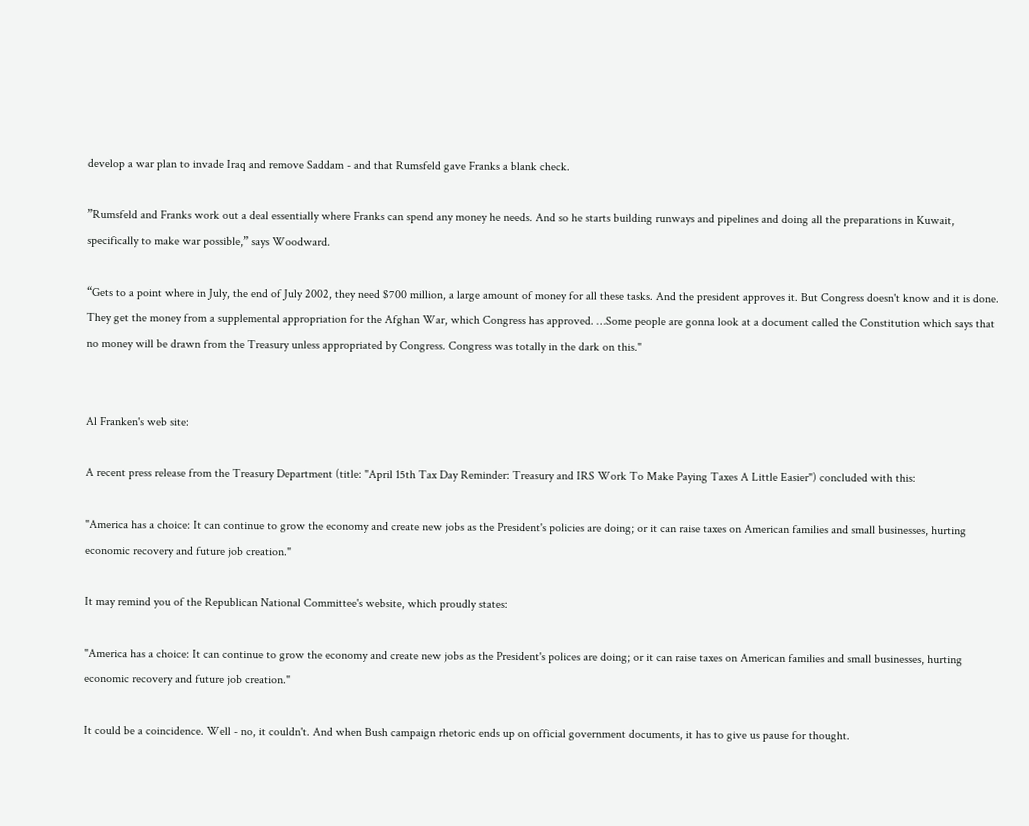develop a war plan to invade Iraq and remove Saddam - and that Rumsfeld gave Franks a blank check.

”Rumsfeld and Franks work out a deal essentially where Franks can spend any money he needs. And so he starts building runways and pipelines and doing all the preparations in Kuwait, specifically to make war possible,” says Woodward.

“Gets to a point where in July, the end of July 2002, they need $700 million, a large amount of money for all these tasks. And the president approves it. But Congress doesn't know and it is done. They get the money from a supplemental appropriation for the Afghan War, which Congress has approved. …Some people are gonna look at a document called the Constitution which says that no money will be drawn from the Treasury unless appropriated by Congress. Congress was totally in the dark on this."


Al Franken's web site:

A recent press release from the Treasury Department (title: "April 15th Tax Day Reminder: Treasury and IRS Work To Make Paying Taxes A Little Easier") concluded with this:

"America has a choice: It can continue to grow the economy and create new jobs as the President's policies are doing; or it can raise taxes on American families and small businesses, hurting economic recovery and future job creation."

It may remind you of the Republican National Committee's website, which proudly states:

"America has a choice: It can continue to grow the economy and create new jobs as the President's polices are doing; or it can raise taxes on American families and small businesses, hurting economic recovery and future job creation."

It could be a coincidence. Well - no, it couldn't. And when Bush campaign rhetoric ends up on official government documents, it has to give us pause for thought.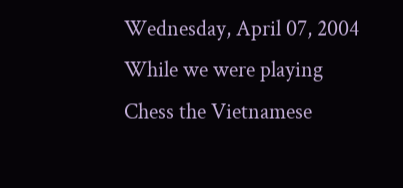Wednesday, April 07, 2004
While we were playing
Chess the Vietnamese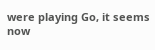were playing Go, it seems now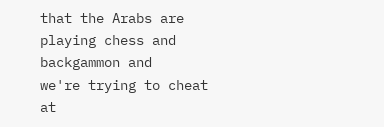that the Arabs are playing chess and backgammon and
we're trying to cheat at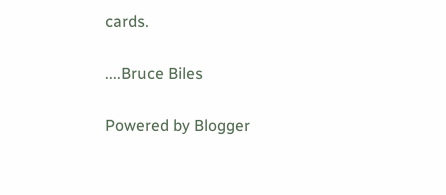cards.

....Bruce Biles

Powered by Blogger